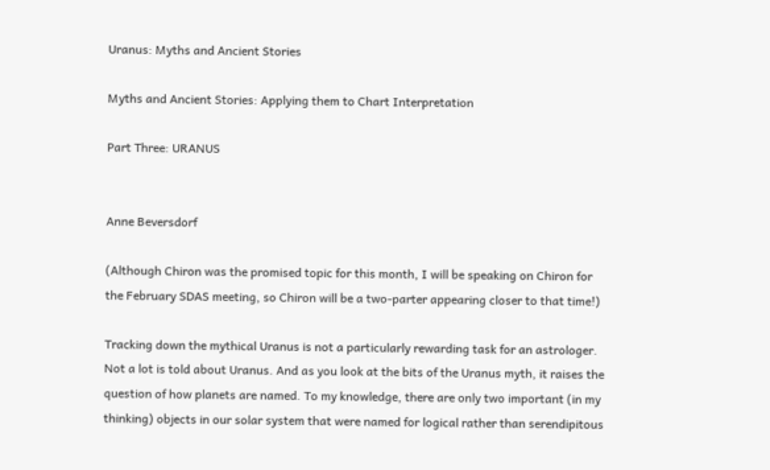Uranus: Myths and Ancient Stories

Myths and Ancient Stories: Applying them to Chart Interpretation

Part Three: URANUS


Anne Beversdorf

(Although Chiron was the promised topic for this month, I will be speaking on Chiron for the February SDAS meeting, so Chiron will be a two-parter appearing closer to that time!)

Tracking down the mythical Uranus is not a particularly rewarding task for an astrologer. Not a lot is told about Uranus. And as you look at the bits of the Uranus myth, it raises the question of how planets are named. To my knowledge, there are only two important (in my thinking) objects in our solar system that were named for logical rather than serendipitous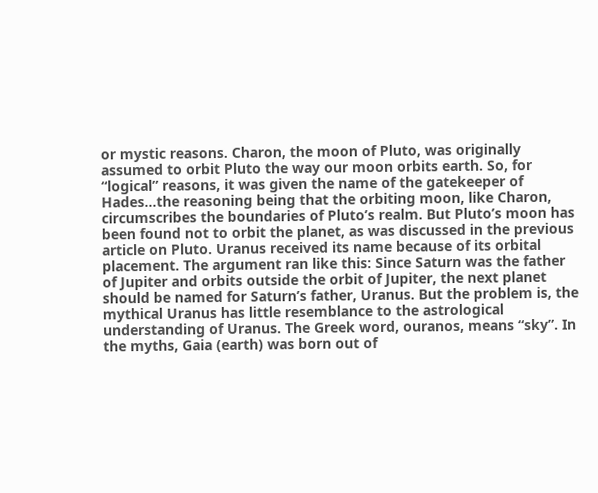or mystic reasons. Charon, the moon of Pluto, was originally assumed to orbit Pluto the way our moon orbits earth. So, for “logical” reasons, it was given the name of the gatekeeper of Hades…the reasoning being that the orbiting moon, like Charon, circumscribes the boundaries of Pluto’s realm. But Pluto’s moon has been found not to orbit the planet, as was discussed in the previous article on Pluto. Uranus received its name because of its orbital placement. The argument ran like this: Since Saturn was the father of Jupiter and orbits outside the orbit of Jupiter, the next planet should be named for Saturn’s father, Uranus. But the problem is, the mythical Uranus has little resemblance to the astrological understanding of Uranus. The Greek word, ouranos, means “sky”. In the myths, Gaia (earth) was born out of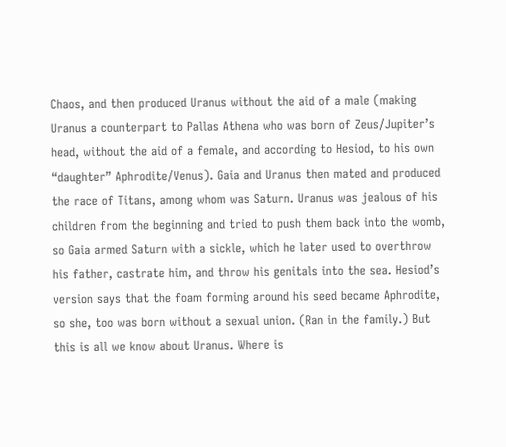Chaos, and then produced Uranus without the aid of a male (making Uranus a counterpart to Pallas Athena who was born of Zeus/Jupiter’s head, without the aid of a female, and according to Hesiod, to his own “daughter” Aphrodite/Venus). Gaia and Uranus then mated and produced the race of Titans, among whom was Saturn. Uranus was jealous of his children from the beginning and tried to push them back into the womb, so Gaia armed Saturn with a sickle, which he later used to overthrow his father, castrate him, and throw his genitals into the sea. Hesiod’s version says that the foam forming around his seed became Aphrodite, so she, too was born without a sexual union. (Ran in the family.) But this is all we know about Uranus. Where is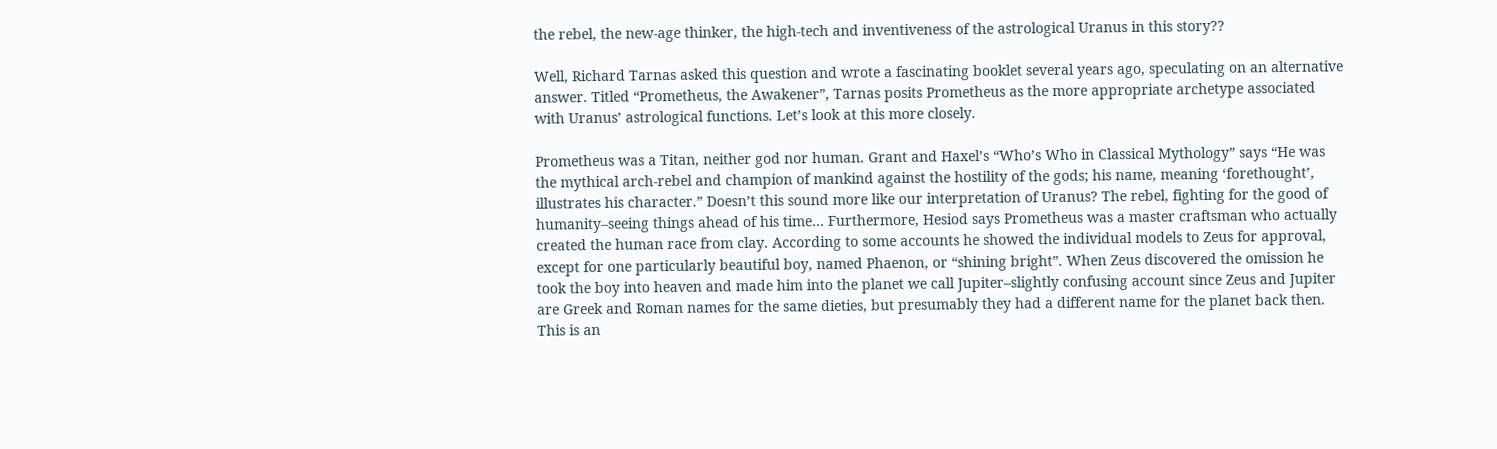the rebel, the new-age thinker, the high-tech and inventiveness of the astrological Uranus in this story??

Well, Richard Tarnas asked this question and wrote a fascinating booklet several years ago, speculating on an alternative answer. Titled “Prometheus, the Awakener”, Tarnas posits Prometheus as the more appropriate archetype associated with Uranus’ astrological functions. Let’s look at this more closely.

Prometheus was a Titan, neither god nor human. Grant and Haxel’s “Who’s Who in Classical Mythology” says “He was the mythical arch-rebel and champion of mankind against the hostility of the gods; his name, meaning ‘forethought’, illustrates his character.” Doesn’t this sound more like our interpretation of Uranus? The rebel, fighting for the good of humanity–seeing things ahead of his time… Furthermore, Hesiod says Prometheus was a master craftsman who actually created the human race from clay. According to some accounts he showed the individual models to Zeus for approval, except for one particularly beautiful boy, named Phaenon, or “shining bright”. When Zeus discovered the omission he took the boy into heaven and made him into the planet we call Jupiter–slightly confusing account since Zeus and Jupiter are Greek and Roman names for the same dieties, but presumably they had a different name for the planet back then. This is an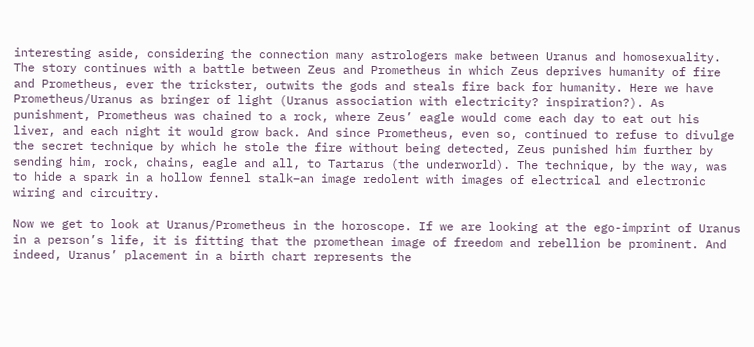interesting aside, considering the connection many astrologers make between Uranus and homosexuality. The story continues with a battle between Zeus and Prometheus in which Zeus deprives humanity of fire and Prometheus, ever the trickster, outwits the gods and steals fire back for humanity. Here we have Prometheus/Uranus as bringer of light (Uranus association with electricity? inspiration?). As punishment, Prometheus was chained to a rock, where Zeus’ eagle would come each day to eat out his liver, and each night it would grow back. And since Prometheus, even so, continued to refuse to divulge the secret technique by which he stole the fire without being detected, Zeus punished him further by sending him, rock, chains, eagle and all, to Tartarus (the underworld). The technique, by the way, was to hide a spark in a hollow fennel stalk–an image redolent with images of electrical and electronic wiring and circuitry.

Now we get to look at Uranus/Prometheus in the horoscope. If we are looking at the ego-imprint of Uranus in a person’s life, it is fitting that the promethean image of freedom and rebellion be prominent. And indeed, Uranus’ placement in a birth chart represents the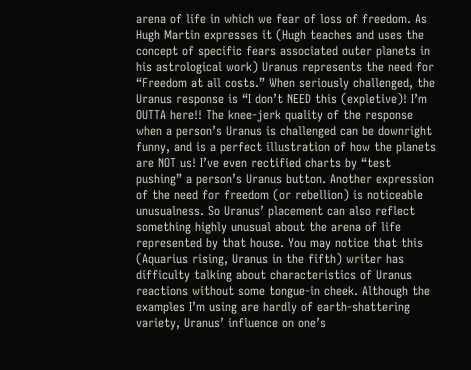arena of life in which we fear of loss of freedom. As Hugh Martin expresses it (Hugh teaches and uses the concept of specific fears associated outer planets in his astrological work) Uranus represents the need for “Freedom at all costs.” When seriously challenged, the Uranus response is “I don’t NEED this (expletive)! I’m OUTTA here!! The knee-jerk quality of the response when a person’s Uranus is challenged can be downright funny, and is a perfect illustration of how the planets are NOT us! I’ve even rectified charts by “test pushing” a person’s Uranus button. Another expression of the need for freedom (or rebellion) is noticeable unusualness. So Uranus’ placement can also reflect something highly unusual about the arena of life represented by that house. You may notice that this (Aquarius rising, Uranus in the fifth) writer has difficulty talking about characteristics of Uranus reactions without some tongue-in cheek. Although the examples I’m using are hardly of earth-shattering variety, Uranus’ influence on one’s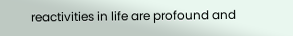reactivities in life are profound and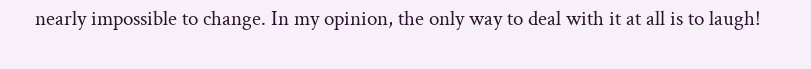nearly impossible to change. In my opinion, the only way to deal with it at all is to laugh!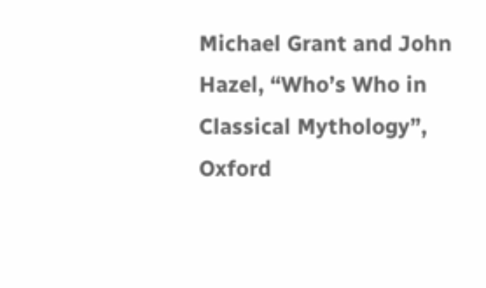Michael Grant and John Hazel, “Who’s Who in Classical Mythology”, Oxford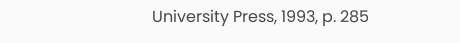University Press, 1993, p. 285